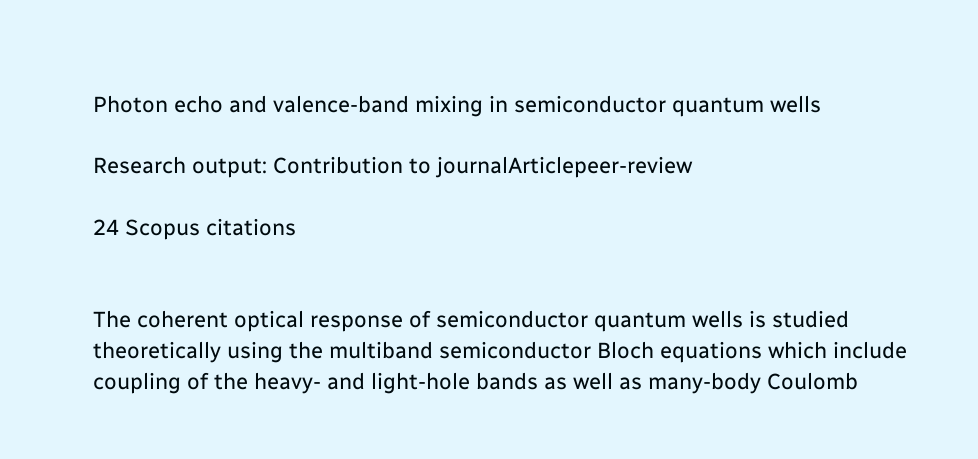Photon echo and valence-band mixing in semiconductor quantum wells

Research output: Contribution to journalArticlepeer-review

24 Scopus citations


The coherent optical response of semiconductor quantum wells is studied theoretically using the multiband semiconductor Bloch equations which include coupling of the heavy- and light-hole bands as well as many-body Coulomb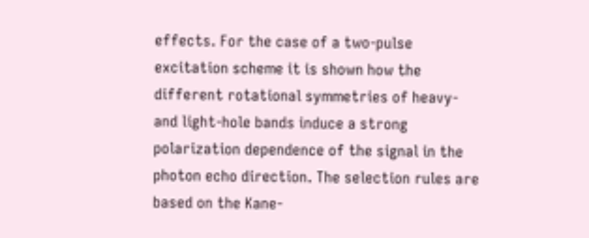effects. For the case of a two-pulse excitation scheme it is shown how the different rotational symmetries of heavy- and light-hole bands induce a strong polarization dependence of the signal in the photon echo direction. The selection rules are based on the Kane-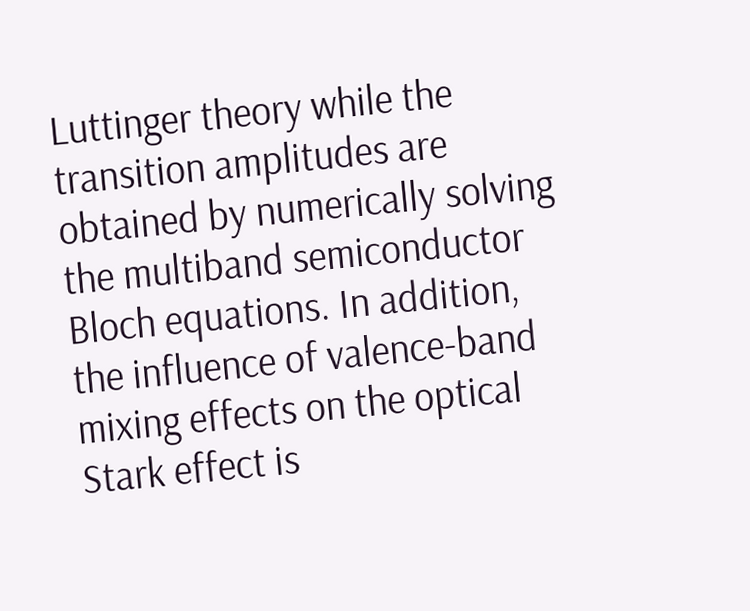Luttinger theory while the transition amplitudes are obtained by numerically solving the multiband semiconductor Bloch equations. In addition, the influence of valence-band mixing effects on the optical Stark effect is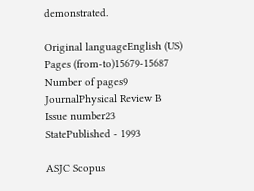demonstrated.

Original languageEnglish (US)
Pages (from-to)15679-15687
Number of pages9
JournalPhysical Review B
Issue number23
StatePublished - 1993

ASJC Scopus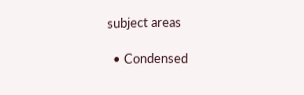subject areas

  • Condensed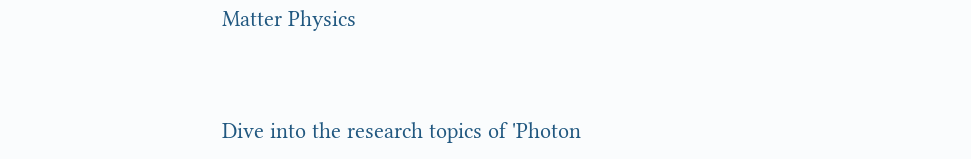Matter Physics


Dive into the research topics of 'Photon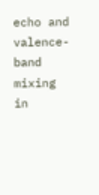echo and valence-band mixing in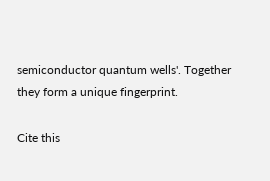semiconductor quantum wells'. Together they form a unique fingerprint.

Cite this